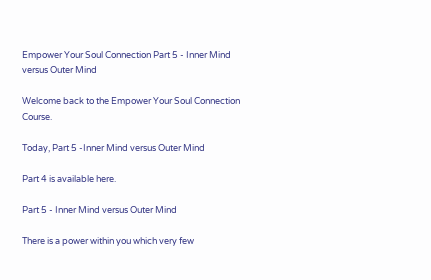Empower Your Soul Connection Part 5 - Inner Mind versus Outer Mind

Welcome back to the Empower Your Soul Connection Course.

Today, Part 5 -Inner Mind versus Outer Mind

Part 4 is available here.

Part 5 - Inner Mind versus Outer Mind

There is a power within you which very few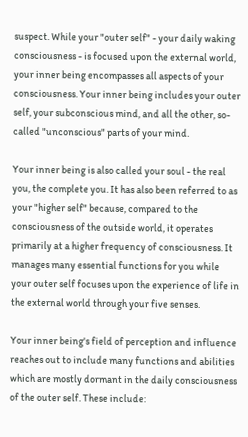suspect. While your "outer self" - your daily waking consciousness - is focused upon the external world, your inner being encompasses all aspects of your consciousness. Your inner being includes your outer self, your subconscious mind, and all the other, so-called "unconscious" parts of your mind.

Your inner being is also called your soul - the real you, the complete you. It has also been referred to as your "higher self" because, compared to the consciousness of the outside world, it operates primarily at a higher frequency of consciousness. It manages many essential functions for you while your outer self focuses upon the experience of life in the external world through your five senses.

Your inner being's field of perception and influence reaches out to include many functions and abilities which are mostly dormant in the daily consciousness of the outer self. These include: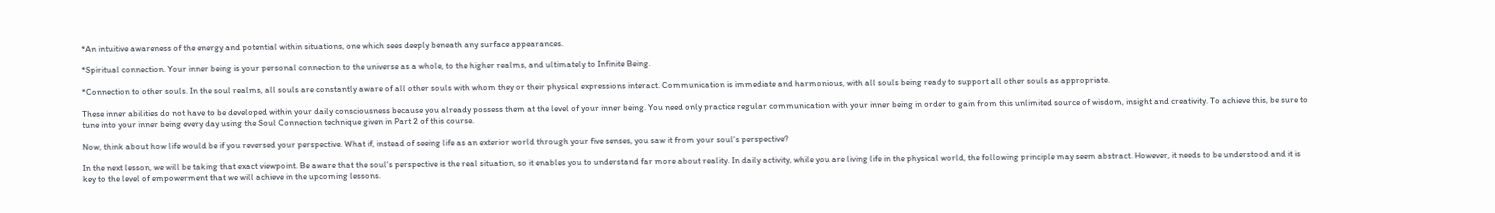*An intuitive awareness of the energy and potential within situations, one which sees deeply beneath any surface appearances.

*Spiritual connection. Your inner being is your personal connection to the universe as a whole, to the higher realms, and ultimately to Infinite Being.

*Connection to other souls. In the soul realms, all souls are constantly aware of all other souls with whom they or their physical expressions interact. Communication is immediate and harmonious, with all souls being ready to support all other souls as appropriate.

These inner abilities do not have to be developed within your daily consciousness because you already possess them at the level of your inner being. You need only practice regular communication with your inner being in order to gain from this unlimited source of wisdom, insight and creativity. To achieve this, be sure to tune into your inner being every day using the Soul Connection technique given in Part 2 of this course.

Now, think about how life would be if you reversed your perspective. What if, instead of seeing life as an exterior world through your five senses, you saw it from your soul's perspective?

In the next lesson, we will be taking that exact viewpoint. Be aware that the soul's perspective is the real situation, so it enables you to understand far more about reality. In daily activity, while you are living life in the physical world, the following principle may seem abstract. However, it needs to be understood and it is key to the level of empowerment that we will achieve in the upcoming lessons.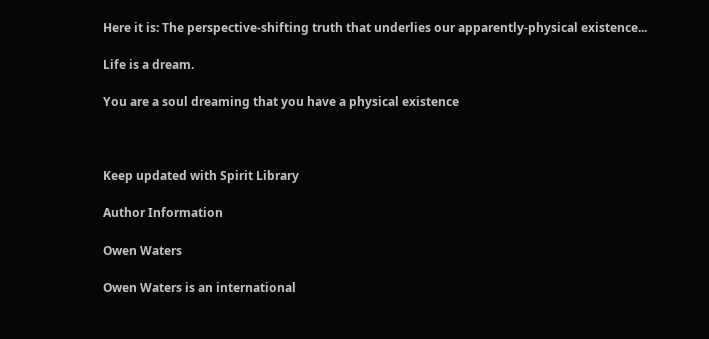Here it is: The perspective-shifting truth that underlies our apparently-physical existence...

Life is a dream.

You are a soul dreaming that you have a physical existence



Keep updated with Spirit Library

Author Information

Owen Waters

Owen Waters is an international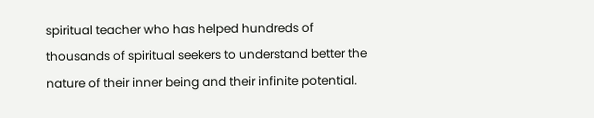spiritual teacher who has helped hundreds of thousands of spiritual seekers to understand better the nature of their inner being and their infinite potential.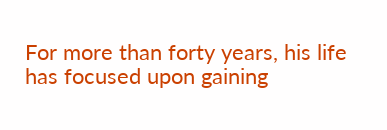For more than forty years, his life has focused upon gaining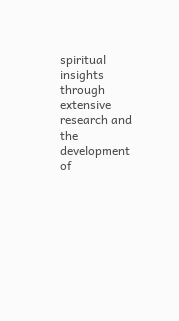spiritual insights through extensive research and the development of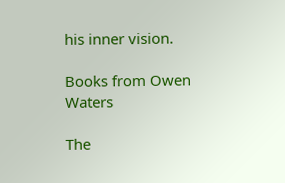his inner vision.

Books from Owen Waters

The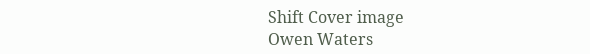Shift Cover image
Owen Waters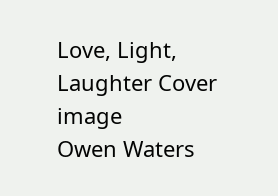Love, Light, Laughter Cover image
Owen Waters